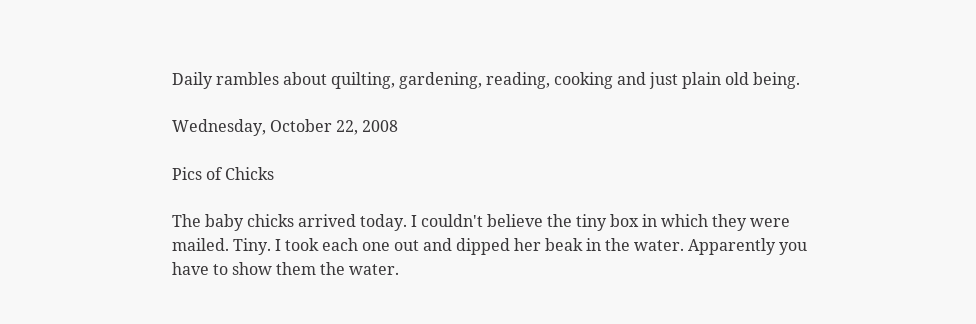Daily rambles about quilting, gardening, reading, cooking and just plain old being.

Wednesday, October 22, 2008

Pics of Chicks

The baby chicks arrived today. I couldn't believe the tiny box in which they were mailed. Tiny. I took each one out and dipped her beak in the water. Apparently you have to show them the water.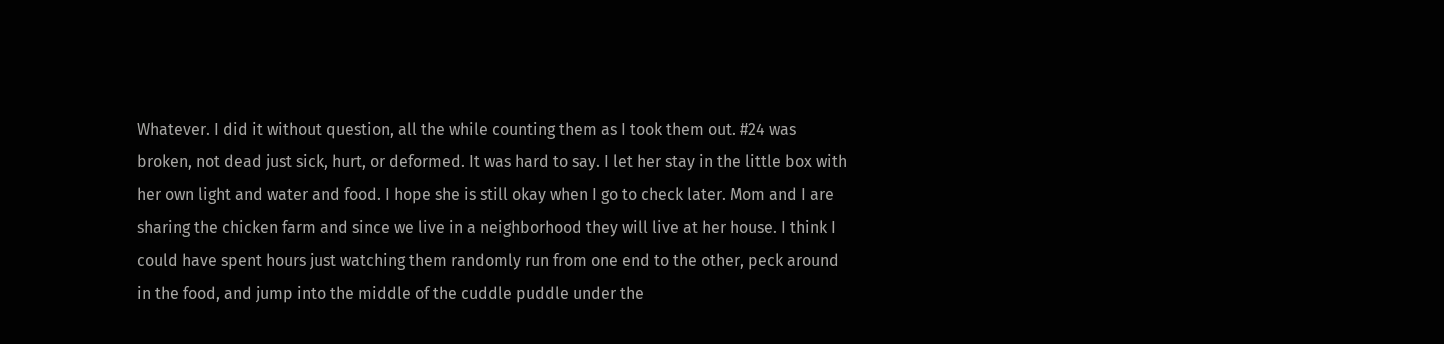Whatever. I did it without question, all the while counting them as I took them out. #24 was broken, not dead just sick, hurt, or deformed. It was hard to say. I let her stay in the little box with her own light and water and food. I hope she is still okay when I go to check later. Mom and I are sharing the chicken farm and since we live in a neighborhood they will live at her house. I think I could have spent hours just watching them randomly run from one end to the other, peck around in the food, and jump into the middle of the cuddle puddle under the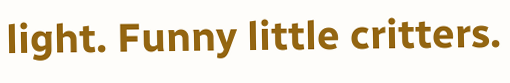light. Funny little critters.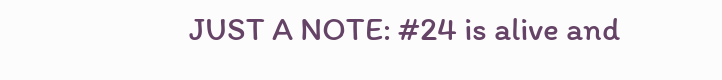JUST A NOTE: #24 is alive and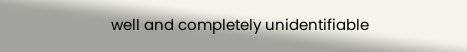well and completely unidentifiable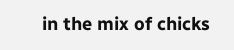in the mix of chicks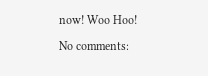now! Woo Hoo!

No comments: